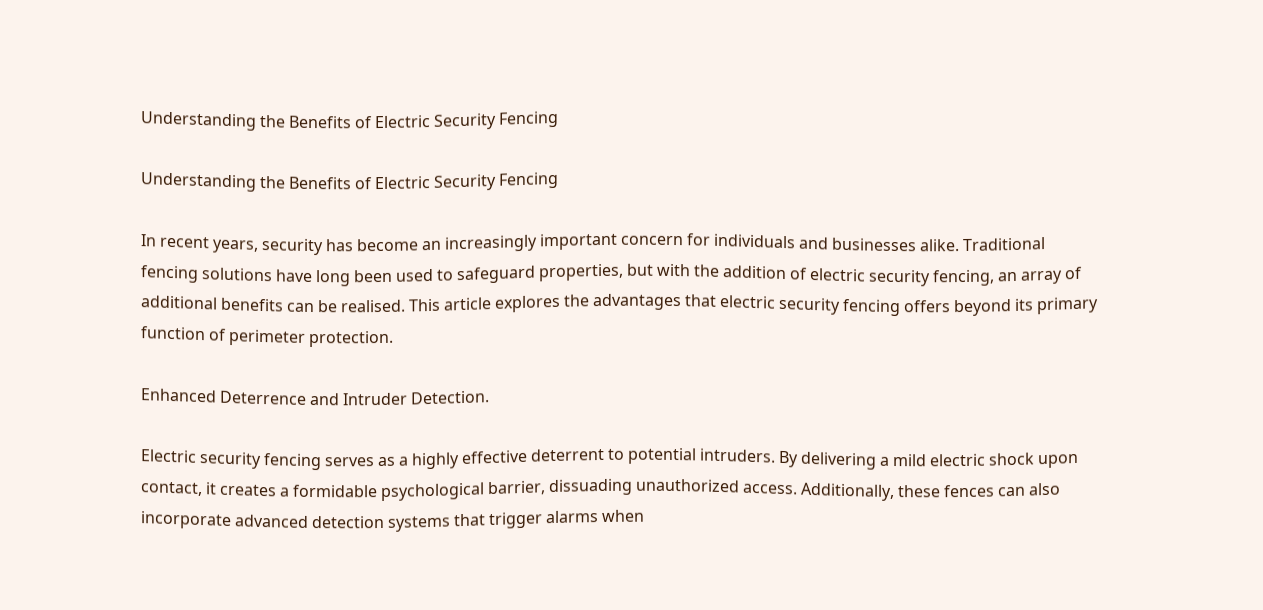Understanding the Benefits of Electric Security Fencing

Understanding the Benefits of Electric Security Fencing

In recent years, security has become an increasingly important concern for individuals and businesses alike. Traditional fencing solutions have long been used to safeguard properties, but with the addition of electric security fencing, an array of additional benefits can be realised. This article explores the advantages that electric security fencing offers beyond its primary function of perimeter protection.

Enhanced Deterrence and Intruder Detection.

Electric security fencing serves as a highly effective deterrent to potential intruders. By delivering a mild electric shock upon contact, it creates a formidable psychological barrier, dissuading unauthorized access. Additionally, these fences can also incorporate advanced detection systems that trigger alarms when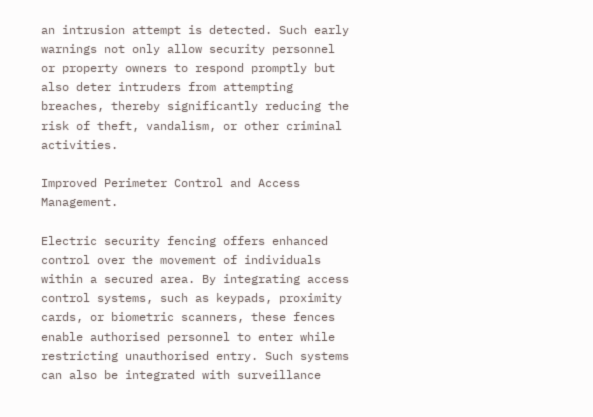an intrusion attempt is detected. Such early warnings not only allow security personnel or property owners to respond promptly but also deter intruders from attempting breaches, thereby significantly reducing the risk of theft, vandalism, or other criminal activities.

Improved Perimeter Control and Access Management.

Electric security fencing offers enhanced control over the movement of individuals within a secured area. By integrating access control systems, such as keypads, proximity cards, or biometric scanners, these fences enable authorised personnel to enter while restricting unauthorised entry. Such systems can also be integrated with surveillance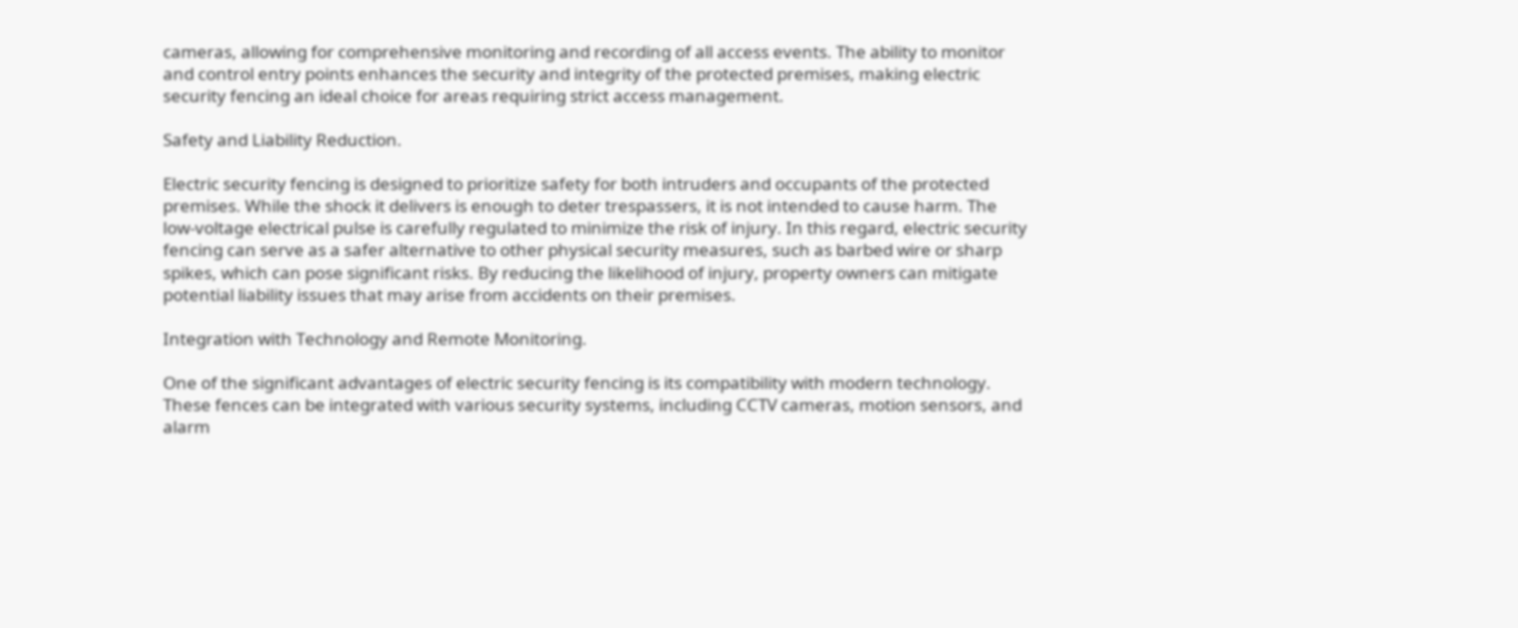cameras, allowing for comprehensive monitoring and recording of all access events. The ability to monitor and control entry points enhances the security and integrity of the protected premises, making electric security fencing an ideal choice for areas requiring strict access management.

Safety and Liability Reduction.

Electric security fencing is designed to prioritize safety for both intruders and occupants of the protected premises. While the shock it delivers is enough to deter trespassers, it is not intended to cause harm. The low-voltage electrical pulse is carefully regulated to minimize the risk of injury. In this regard, electric security fencing can serve as a safer alternative to other physical security measures, such as barbed wire or sharp spikes, which can pose significant risks. By reducing the likelihood of injury, property owners can mitigate potential liability issues that may arise from accidents on their premises.

Integration with Technology and Remote Monitoring.

One of the significant advantages of electric security fencing is its compatibility with modern technology. These fences can be integrated with various security systems, including CCTV cameras, motion sensors, and alarm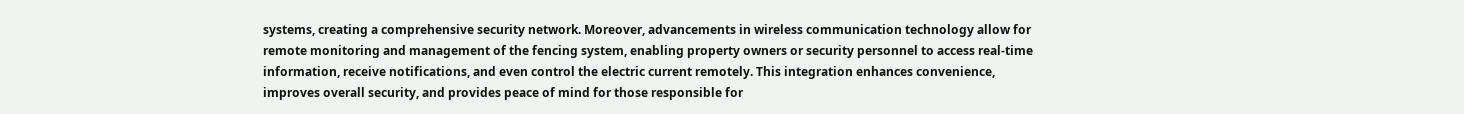systems, creating a comprehensive security network. Moreover, advancements in wireless communication technology allow for remote monitoring and management of the fencing system, enabling property owners or security personnel to access real-time information, receive notifications, and even control the electric current remotely. This integration enhances convenience, improves overall security, and provides peace of mind for those responsible for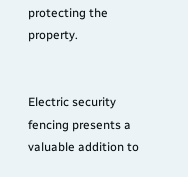protecting the property.


Electric security fencing presents a valuable addition to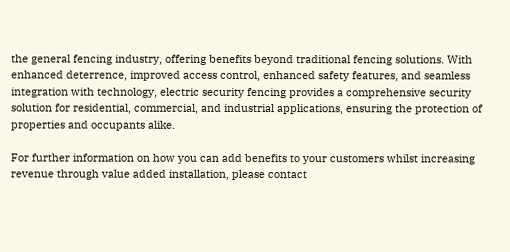the general fencing industry, offering benefits beyond traditional fencing solutions. With enhanced deterrence, improved access control, enhanced safety features, and seamless integration with technology, electric security fencing provides a comprehensive security solution for residential, commercial, and industrial applications, ensuring the protection of properties and occupants alike.

For further information on how you can add benefits to your customers whilst increasing revenue through value added installation, please contact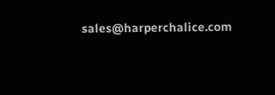sales@harperchalice.com